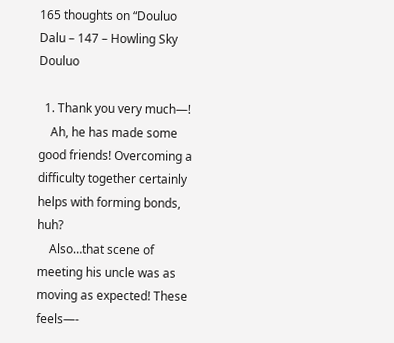165 thoughts on “Douluo Dalu – 147 – Howling Sky Douluo

  1. Thank you very much—!
    Ah, he has made some good friends! Overcoming a difficulty together certainly helps with forming bonds, huh?
    Also…that scene of meeting his uncle was as moving as expected! These feels—-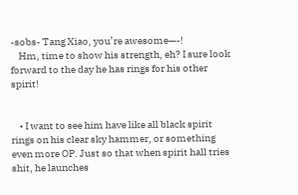-sobs- Tang Xiao, you’re awesome—-!
    Hm, time to show his strength, eh? I sure look forward to the day he has rings for his other spirit!


    • I want to see him have like all black spirit rings on his clear sky hammer, or something even more OP. Just so that when spirit hall tries shit, he launches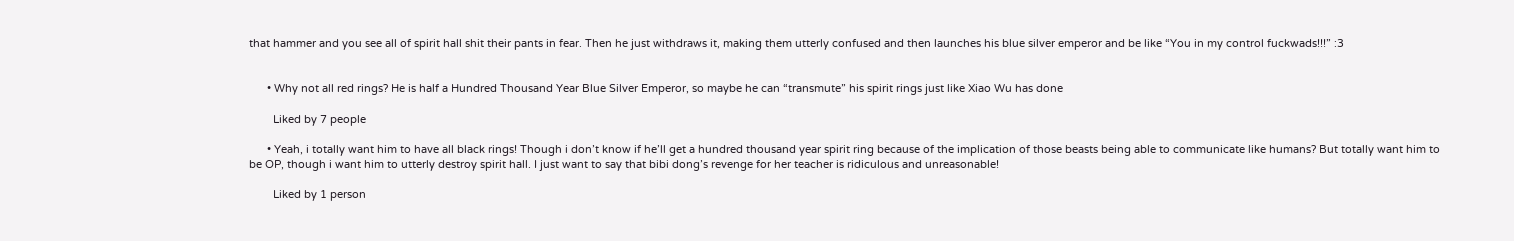that hammer and you see all of spirit hall shit their pants in fear. Then he just withdraws it, making them utterly confused and then launches his blue silver emperor and be like “You in my control fuckwads!!!” :3


      • Why not all red rings? He is half a Hundred Thousand Year Blue Silver Emperor, so maybe he can “transmute” his spirit rings just like Xiao Wu has done

        Liked by 7 people

      • Yeah, i totally want him to have all black rings! Though i don’t know if he’ll get a hundred thousand year spirit ring because of the implication of those beasts being able to communicate like humans? But totally want him to be OP, though i want him to utterly destroy spirit hall. I just want to say that bibi dong’s revenge for her teacher is ridiculous and unreasonable!

        Liked by 1 person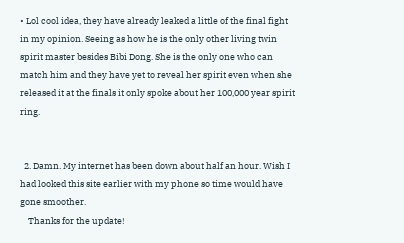• Lol cool idea, they have already leaked a little of the final fight in my opinion. Seeing as how he is the only other living twin spirit master besides Bibi Dong. She is the only one who can match him and they have yet to reveal her spirit even when she released it at the finals it only spoke about her 100,000 year spirit ring.


  2. Damn. My internet has been down about half an hour. Wish I had looked this site earlier with my phone so time would have gone smoother.
    Thanks for the update!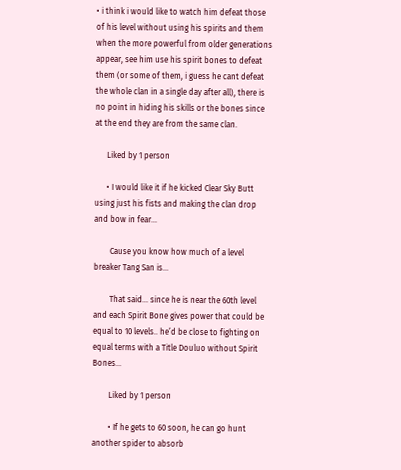• i think i would like to watch him defeat those of his level without using his spirits and them when the more powerful from older generations appear, see him use his spirit bones to defeat them (or some of them, i guess he cant defeat the whole clan in a single day after all), there is no point in hiding his skills or the bones since at the end they are from the same clan.

      Liked by 1 person

      • I would like it if he kicked Clear Sky Butt using just his fists and making the clan drop and bow in fear…

        Cause you know how much of a level breaker Tang San is…

        That said… since he is near the 60th level and each Spirit Bone gives power that could be equal to 10 levels.. he’d be close to fighting on equal terms with a Title Douluo without Spirit Bones…

        Liked by 1 person

        • If he gets to 60 soon, he can go hunt another spider to absorb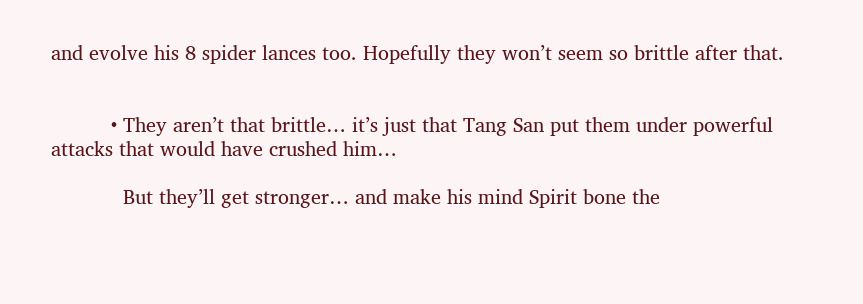and evolve his 8 spider lances too. Hopefully they won’t seem so brittle after that.


          • They aren’t that brittle… it’s just that Tang San put them under powerful attacks that would have crushed him…

            But they’ll get stronger… and make his mind Spirit bone the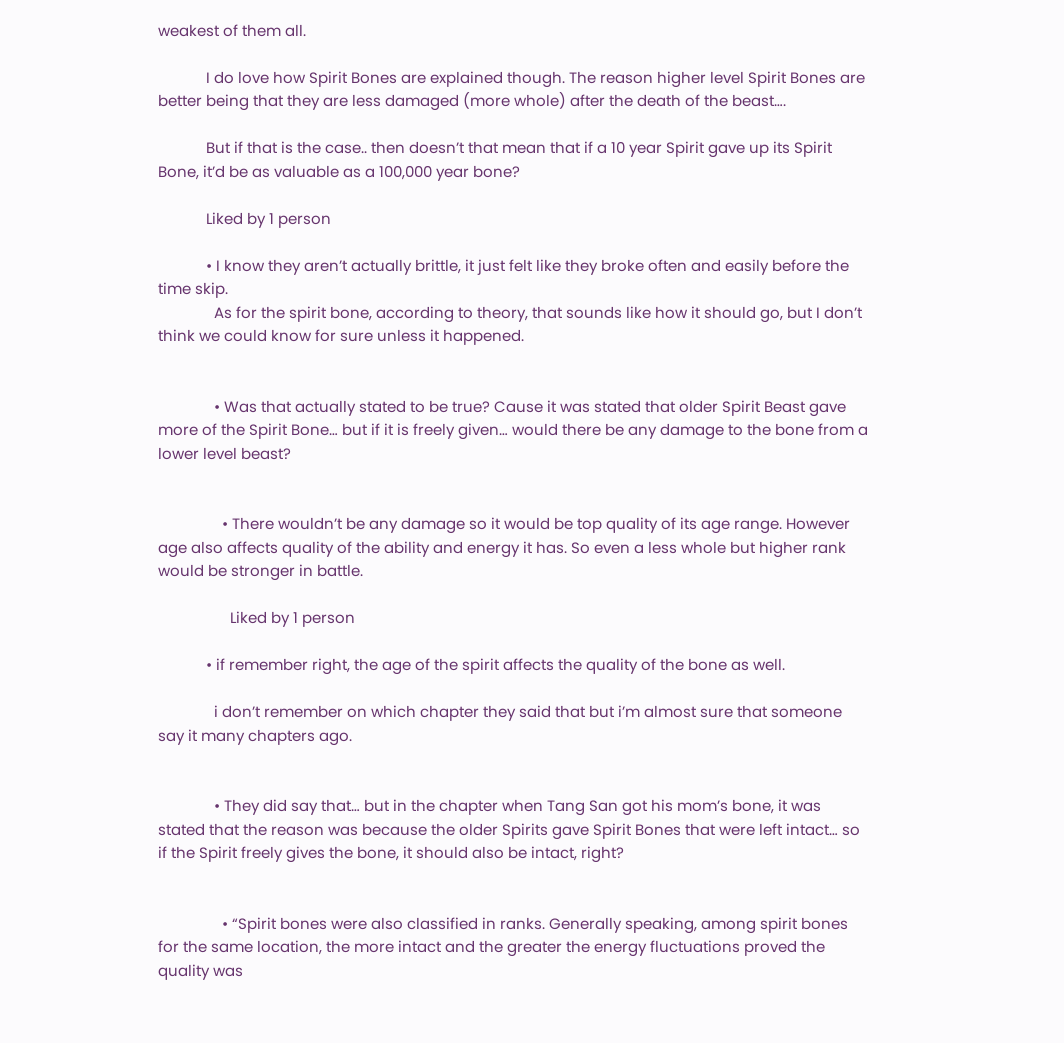weakest of them all.

            I do love how Spirit Bones are explained though. The reason higher level Spirit Bones are better being that they are less damaged (more whole) after the death of the beast….

            But if that is the case.. then doesn’t that mean that if a 10 year Spirit gave up its Spirit Bone, it’d be as valuable as a 100,000 year bone?

            Liked by 1 person

            • I know they aren’t actually brittle, it just felt like they broke often and easily before the time skip.
              As for the spirit bone, according to theory, that sounds like how it should go, but I don’t think we could know for sure unless it happened.


              • Was that actually stated to be true? Cause it was stated that older Spirit Beast gave more of the Spirit Bone… but if it is freely given… would there be any damage to the bone from a lower level beast?


                • There wouldn’t be any damage so it would be top quality of its age range. However age also affects quality of the ability and energy it has. So even a less whole but higher rank would be stronger in battle.

                  Liked by 1 person

            • if remember right, the age of the spirit affects the quality of the bone as well.

              i don’t remember on which chapter they said that but i’m almost sure that someone say it many chapters ago.


              • They did say that… but in the chapter when Tang San got his mom’s bone, it was stated that the reason was because the older Spirits gave Spirit Bones that were left intact… so if the Spirit freely gives the bone, it should also be intact, right?


                • “Spirit bones were also classified in ranks. Generally speaking, among spirit bones for the same location, the more intact and the greater the energy fluctuations proved the quality was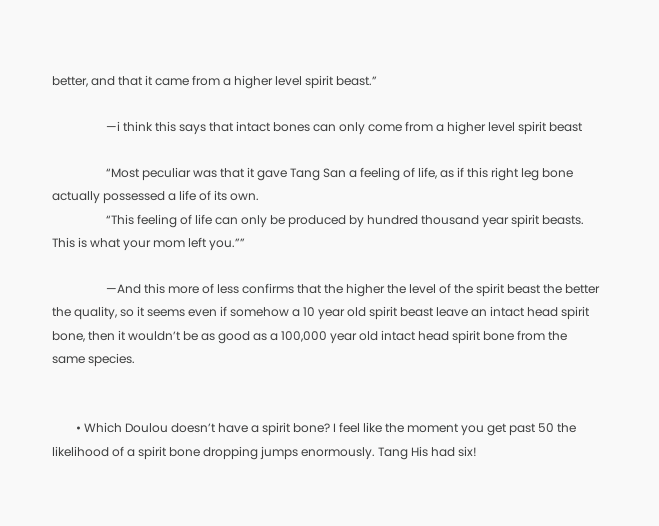better, and that it came from a higher level spirit beast.”

                  —i think this says that intact bones can only come from a higher level spirit beast

                  “Most peculiar was that it gave Tang San a feeling of life, as if this right leg bone actually possessed a life of its own.
                  “This feeling of life can only be produced by hundred thousand year spirit beasts. This is what your mom left you.””

                  —And this more of less confirms that the higher the level of the spirit beast the better the quality, so it seems even if somehow a 10 year old spirit beast leave an intact head spirit bone, then it wouldn’t be as good as a 100,000 year old intact head spirit bone from the same species.


        • Which Doulou doesn’t have a spirit bone? I feel like the moment you get past 50 the likelihood of a spirit bone dropping jumps enormously. Tang His had six!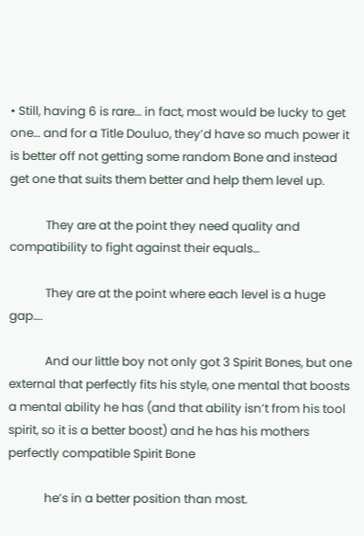• Still, having 6 is rare… in fact, most would be lucky to get one… and for a Title Douluo, they’d have so much power it is better off not getting some random Bone and instead get one that suits them better and help them level up.

            They are at the point they need quality and compatibility to fight against their equals…

            They are at the point where each level is a huge gap….

            And our little boy not only got 3 Spirit Bones, but one external that perfectly fits his style, one mental that boosts a mental ability he has (and that ability isn’t from his tool spirit, so it is a better boost) and he has his mothers perfectly compatible Spirit Bone

            he’s in a better position than most.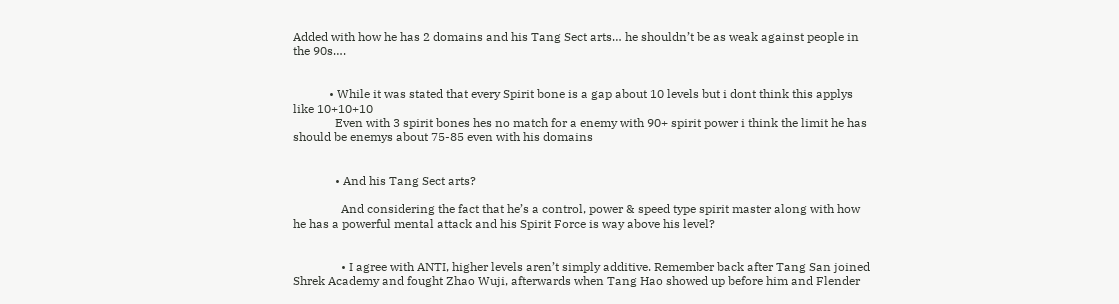Added with how he has 2 domains and his Tang Sect arts… he shouldn’t be as weak against people in the 90s….


            • While it was stated that every Spirit bone is a gap about 10 levels but i dont think this applys like 10+10+10
              Even with 3 spirit bones hes no match for a enemy with 90+ spirit power i think the limit he has should be enemys about 75-85 even with his domains


              • And his Tang Sect arts?

                And considering the fact that he’s a control, power & speed type spirit master along with how he has a powerful mental attack and his Spirit Force is way above his level?


                • I agree with ANTI, higher levels aren’t simply additive. Remember back after Tang San joined Shrek Academy and fought Zhao Wuji, afterwards when Tang Hao showed up before him and Flender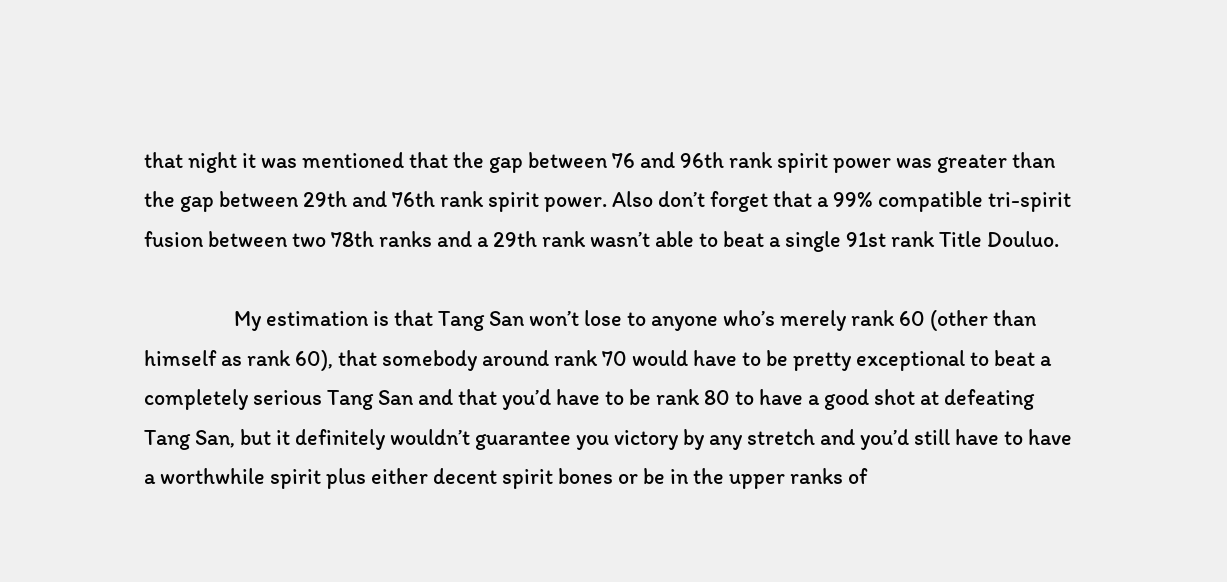that night it was mentioned that the gap between 76 and 96th rank spirit power was greater than the gap between 29th and 76th rank spirit power. Also don’t forget that a 99% compatible tri-spirit fusion between two 78th ranks and a 29th rank wasn’t able to beat a single 91st rank Title Douluo.

                  My estimation is that Tang San won’t lose to anyone who’s merely rank 60 (other than himself as rank 60), that somebody around rank 70 would have to be pretty exceptional to beat a completely serious Tang San and that you’d have to be rank 80 to have a good shot at defeating Tang San, but it definitely wouldn’t guarantee you victory by any stretch and you’d still have to have a worthwhile spirit plus either decent spirit bones or be in the upper ranks of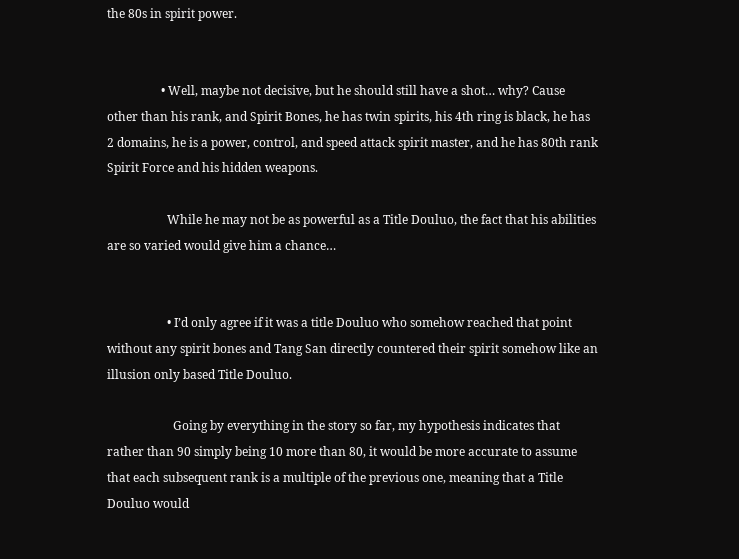the 80s in spirit power.


                  • Well, maybe not decisive, but he should still have a shot… why? Cause other than his rank, and Spirit Bones, he has twin spirits, his 4th ring is black, he has 2 domains, he is a power, control, and speed attack spirit master, and he has 80th rank Spirit Force and his hidden weapons.

                    While he may not be as powerful as a Title Douluo, the fact that his abilities are so varied would give him a chance…


                    • I’d only agree if it was a title Douluo who somehow reached that point without any spirit bones and Tang San directly countered their spirit somehow like an illusion only based Title Douluo.

                      Going by everything in the story so far, my hypothesis indicates that rather than 90 simply being 10 more than 80, it would be more accurate to assume that each subsequent rank is a multiple of the previous one, meaning that a Title Douluo would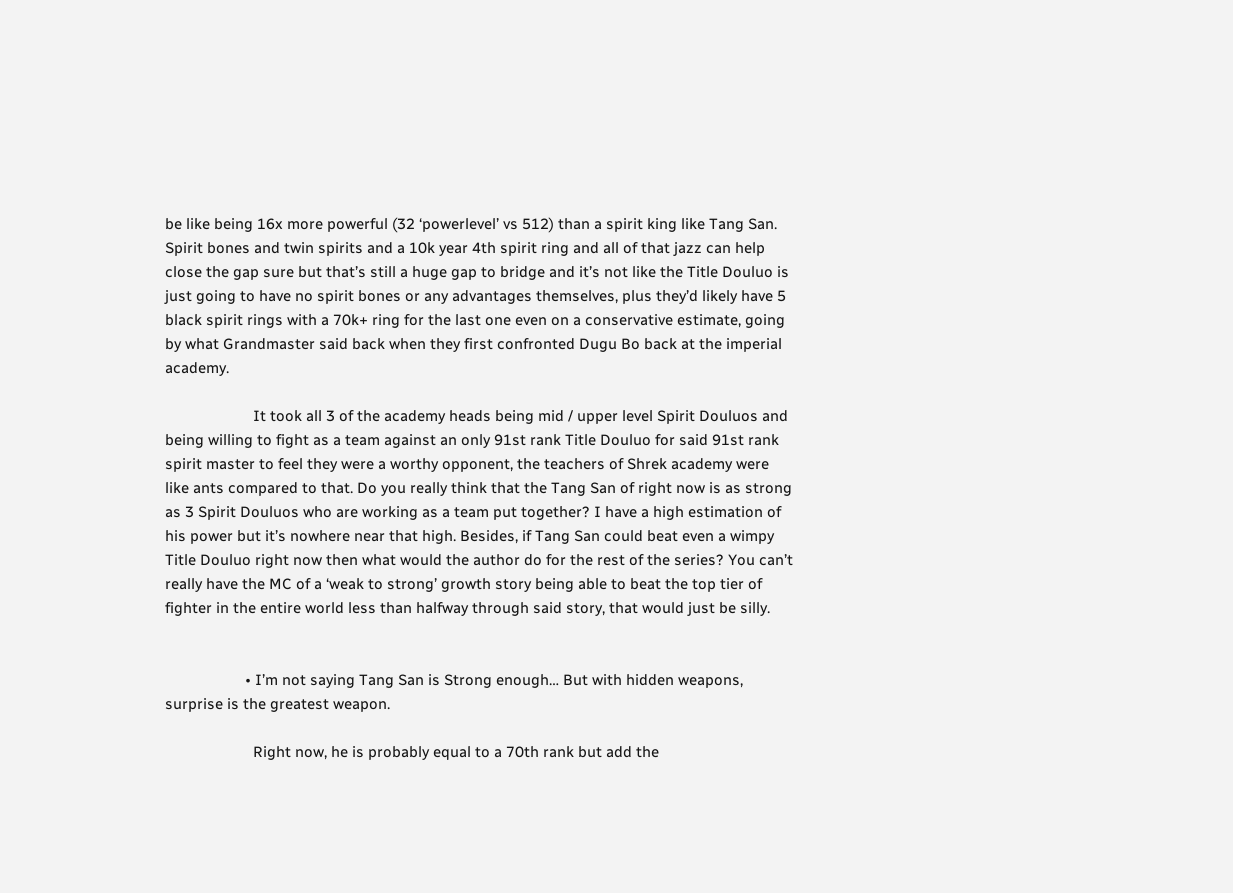be like being 16x more powerful (32 ‘powerlevel’ vs 512) than a spirit king like Tang San. Spirit bones and twin spirits and a 10k year 4th spirit ring and all of that jazz can help close the gap sure but that’s still a huge gap to bridge and it’s not like the Title Douluo is just going to have no spirit bones or any advantages themselves, plus they’d likely have 5 black spirit rings with a 70k+ ring for the last one even on a conservative estimate, going by what Grandmaster said back when they first confronted Dugu Bo back at the imperial academy.

                      It took all 3 of the academy heads being mid / upper level Spirit Douluos and being willing to fight as a team against an only 91st rank Title Douluo for said 91st rank spirit master to feel they were a worthy opponent, the teachers of Shrek academy were like ants compared to that. Do you really think that the Tang San of right now is as strong as 3 Spirit Douluos who are working as a team put together? I have a high estimation of his power but it’s nowhere near that high. Besides, if Tang San could beat even a wimpy Title Douluo right now then what would the author do for the rest of the series? You can’t really have the MC of a ‘weak to strong’ growth story being able to beat the top tier of fighter in the entire world less than halfway through said story, that would just be silly.


                    • I’m not saying Tang San is Strong enough… But with hidden weapons, surprise is the greatest weapon.

                      Right now, he is probably equal to a 70th rank but add the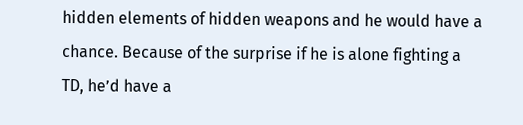hidden elements of hidden weapons and he would have a chance. Because of the surprise if he is alone fighting a TD, he’d have a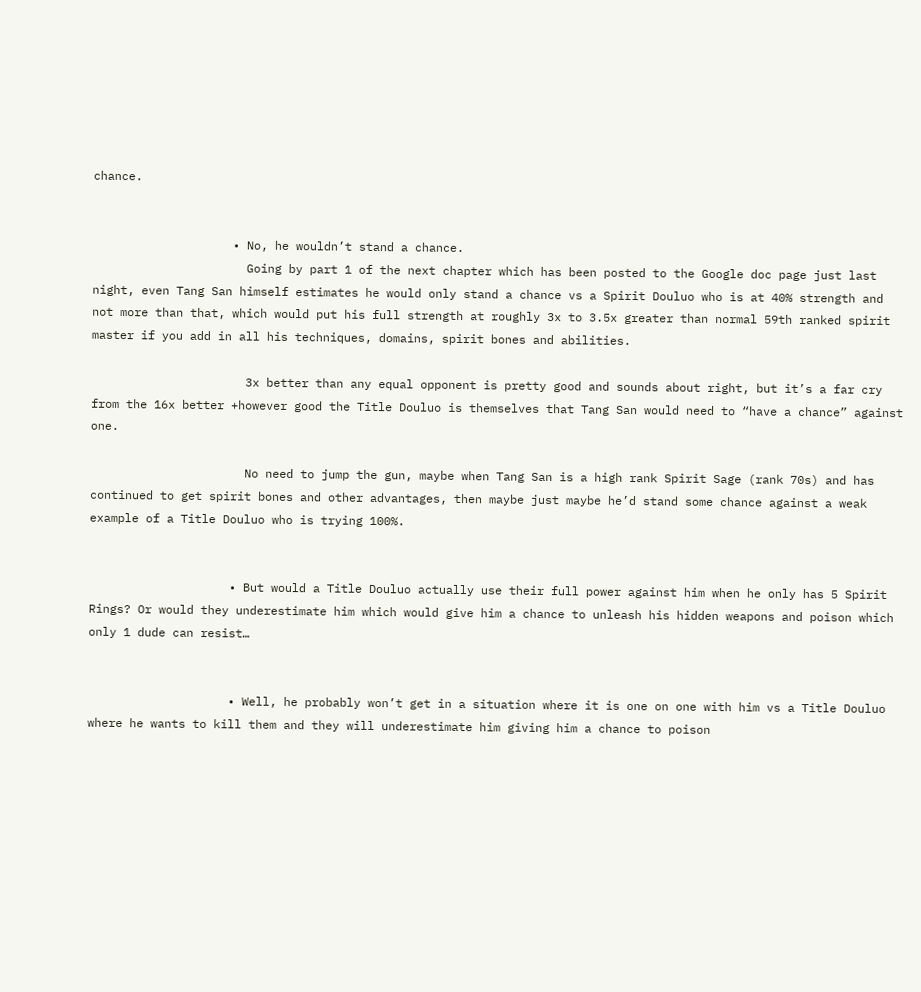chance.


                    • No, he wouldn’t stand a chance.
                      Going by part 1 of the next chapter which has been posted to the Google doc page just last night, even Tang San himself estimates he would only stand a chance vs a Spirit Douluo who is at 40% strength and not more than that, which would put his full strength at roughly 3x to 3.5x greater than normal 59th ranked spirit master if you add in all his techniques, domains, spirit bones and abilities.

                      3x better than any equal opponent is pretty good and sounds about right, but it’s a far cry from the 16x better +however good the Title Douluo is themselves that Tang San would need to “have a chance” against one.

                      No need to jump the gun, maybe when Tang San is a high rank Spirit Sage (rank 70s) and has continued to get spirit bones and other advantages, then maybe just maybe he’d stand some chance against a weak example of a Title Douluo who is trying 100%.


                    • But would a Title Douluo actually use their full power against him when he only has 5 Spirit Rings? Or would they underestimate him which would give him a chance to unleash his hidden weapons and poison which only 1 dude can resist…


                    • Well, he probably won’t get in a situation where it is one on one with him vs a Title Douluo where he wants to kill them and they will underestimate him giving him a chance to poison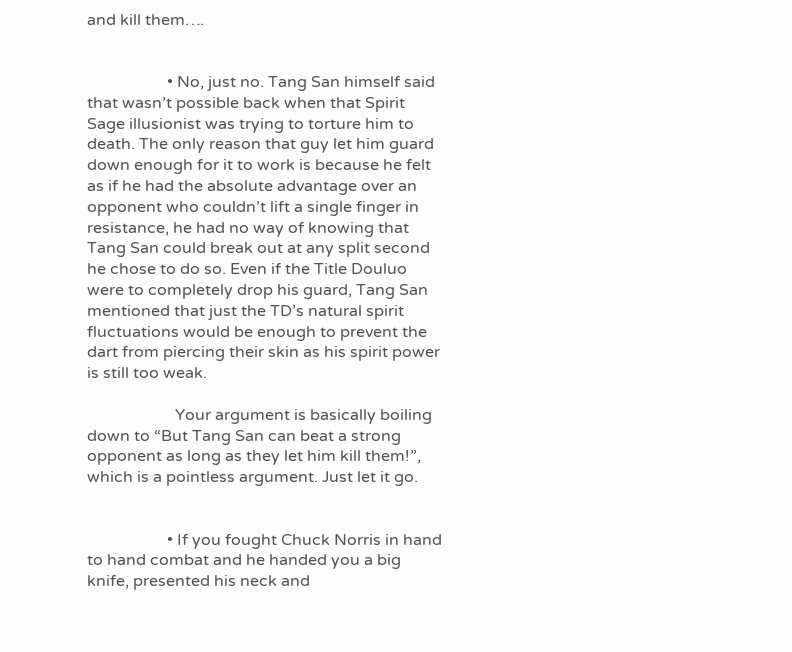and kill them….


                    • No, just no. Tang San himself said that wasn’t possible back when that Spirit Sage illusionist was trying to torture him to death. The only reason that guy let him guard down enough for it to work is because he felt as if he had the absolute advantage over an opponent who couldn’t lift a single finger in resistance, he had no way of knowing that Tang San could break out at any split second he chose to do so. Even if the Title Douluo were to completely drop his guard, Tang San mentioned that just the TD’s natural spirit fluctuations would be enough to prevent the dart from piercing their skin as his spirit power is still too weak.

                      Your argument is basically boiling down to “But Tang San can beat a strong opponent as long as they let him kill them!”, which is a pointless argument. Just let it go.


                    • If you fought Chuck Norris in hand to hand combat and he handed you a big knife, presented his neck and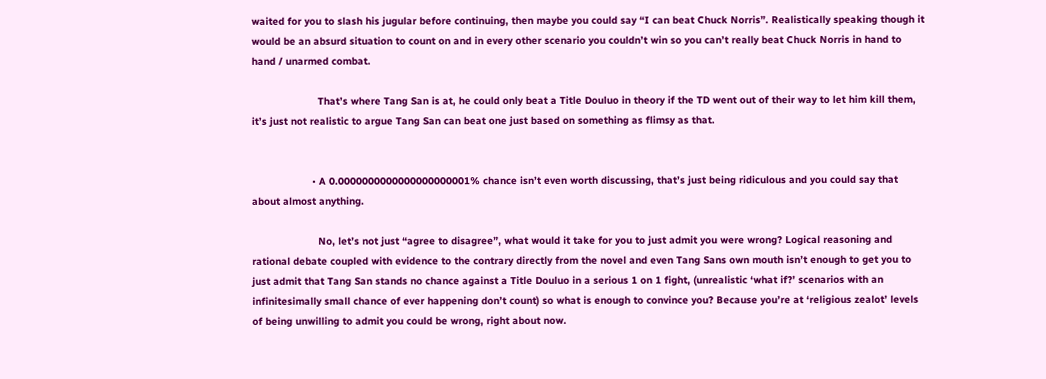waited for you to slash his jugular before continuing, then maybe you could say “I can beat Chuck Norris”. Realistically speaking though it would be an absurd situation to count on and in every other scenario you couldn’t win so you can’t really beat Chuck Norris in hand to hand / unarmed combat.

                      That’s where Tang San is at, he could only beat a Title Douluo in theory if the TD went out of their way to let him kill them, it’s just not realistic to argue Tang San can beat one just based on something as flimsy as that.


                    • A 0.0000000000000000000001% chance isn’t even worth discussing, that’s just being ridiculous and you could say that about almost anything.

                      No, let’s not just “agree to disagree”, what would it take for you to just admit you were wrong? Logical reasoning and rational debate coupled with evidence to the contrary directly from the novel and even Tang Sans own mouth isn’t enough to get you to just admit that Tang San stands no chance against a Title Douluo in a serious 1 on 1 fight, (unrealistic ‘what if?’ scenarios with an infinitesimally small chance of ever happening don’t count) so what is enough to convince you? Because you’re at ‘religious zealot’ levels of being unwilling to admit you could be wrong, right about now.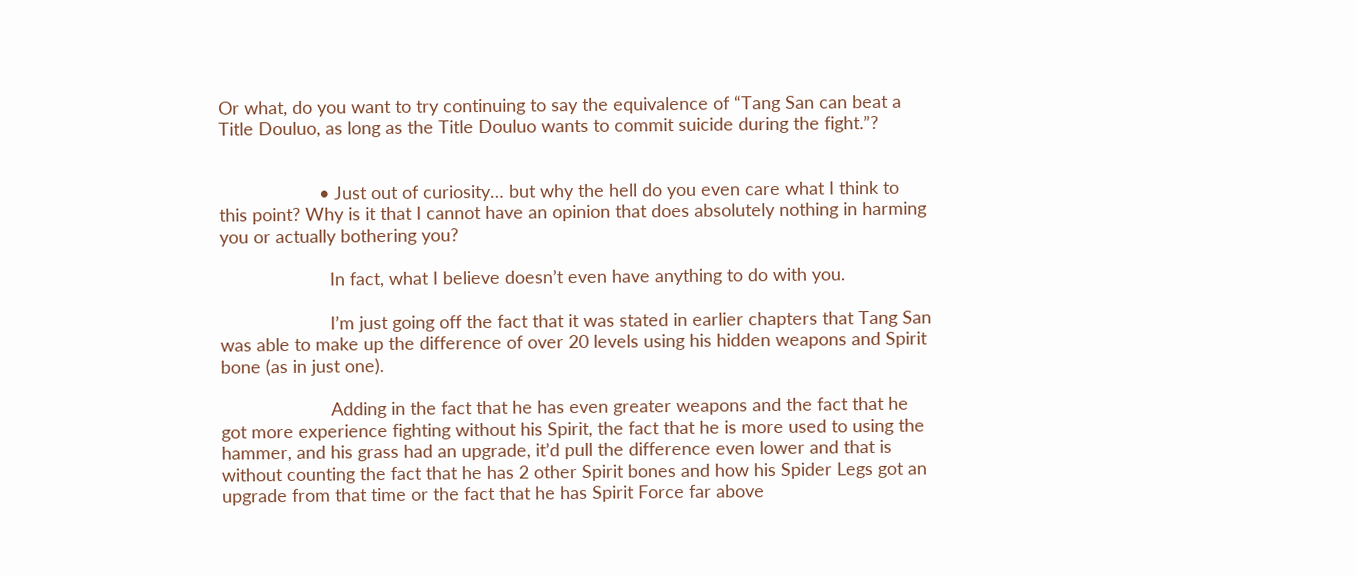Or what, do you want to try continuing to say the equivalence of “Tang San can beat a Title Douluo, as long as the Title Douluo wants to commit suicide during the fight.”?


                    • Just out of curiosity… but why the hell do you even care what I think to this point? Why is it that I cannot have an opinion that does absolutely nothing in harming you or actually bothering you?

                      In fact, what I believe doesn’t even have anything to do with you.

                      I’m just going off the fact that it was stated in earlier chapters that Tang San was able to make up the difference of over 20 levels using his hidden weapons and Spirit bone (as in just one).

                      Adding in the fact that he has even greater weapons and the fact that he got more experience fighting without his Spirit, the fact that he is more used to using the hammer, and his grass had an upgrade, it’d pull the difference even lower and that is without counting the fact that he has 2 other Spirit bones and how his Spider Legs got an upgrade from that time or the fact that he has Spirit Force far above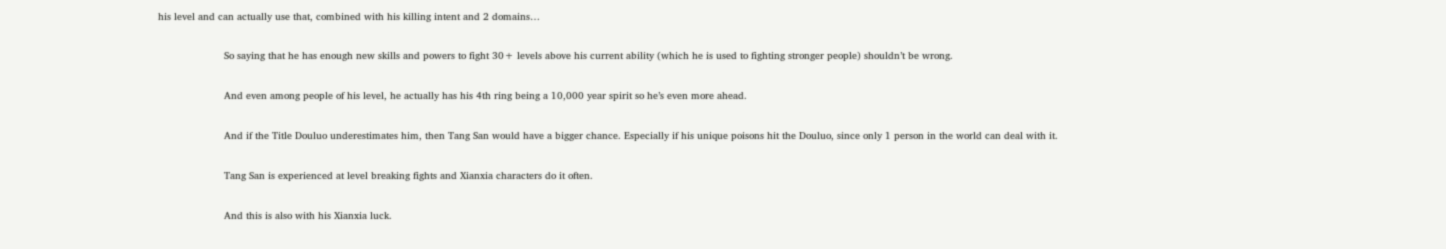his level and can actually use that, combined with his killing intent and 2 domains…

                      So saying that he has enough new skills and powers to fight 30+ levels above his current ability (which he is used to fighting stronger people) shouldn’t be wrong.

                      And even among people of his level, he actually has his 4th ring being a 10,000 year spirit so he’s even more ahead.

                      And if the Title Douluo underestimates him, then Tang San would have a bigger chance. Especially if his unique poisons hit the Douluo, since only 1 person in the world can deal with it.

                      Tang San is experienced at level breaking fights and Xianxia characters do it often.

                      And this is also with his Xianxia luck.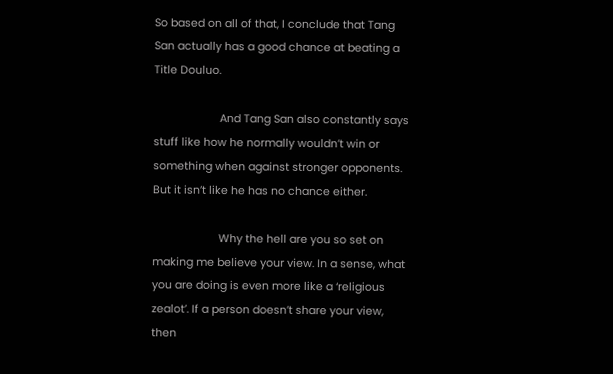So based on all of that, I conclude that Tang San actually has a good chance at beating a Title Douluo.

                      And Tang San also constantly says stuff like how he normally wouldn’t win or something when against stronger opponents. But it isn’t like he has no chance either.

                      Why the hell are you so set on making me believe your view. In a sense, what you are doing is even more like a ‘religious zealot’. If a person doesn’t share your view, then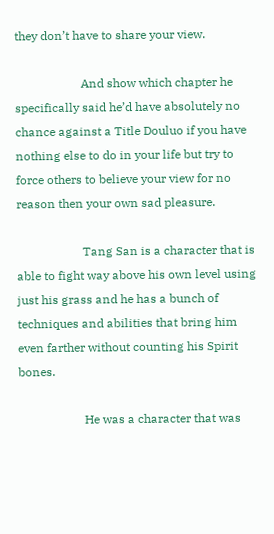they don’t have to share your view.

                      And show which chapter he specifically said he’d have absolutely no chance against a Title Douluo if you have nothing else to do in your life but try to force others to believe your view for no reason then your own sad pleasure.

                      Tang San is a character that is able to fight way above his own level using just his grass and he has a bunch of techniques and abilities that bring him even farther without counting his Spirit bones.

                      He was a character that was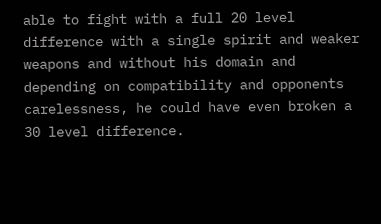able to fight with a full 20 level difference with a single spirit and weaker weapons and without his domain and depending on compatibility and opponents carelessness, he could have even broken a 30 level difference.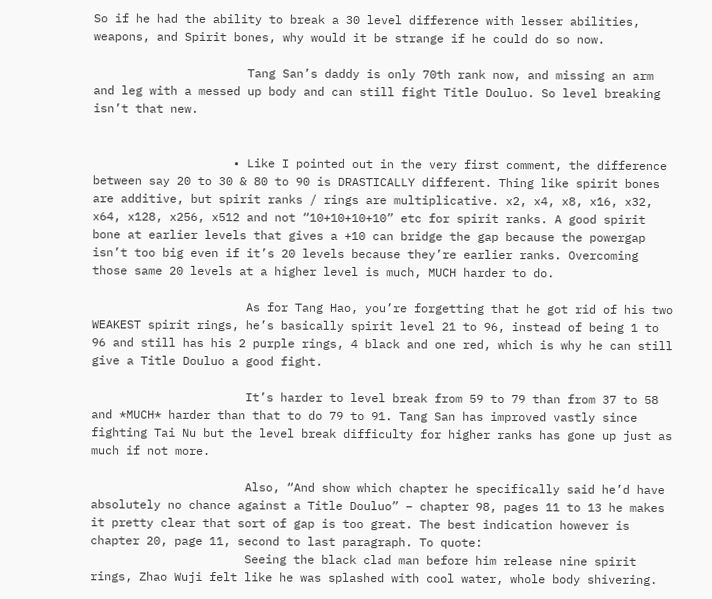So if he had the ability to break a 30 level difference with lesser abilities, weapons, and Spirit bones, why would it be strange if he could do so now.

                      Tang San’s daddy is only 70th rank now, and missing an arm and leg with a messed up body and can still fight Title Douluo. So level breaking isn’t that new.


                    • Like I pointed out in the very first comment, the difference between say 20 to 30 & 80 to 90 is DRASTICALLY different. Thing like spirit bones are additive, but spirit ranks / rings are multiplicative. x2, x4, x8, x16, x32, x64, x128, x256, x512 and not “10+10+10+10” etc for spirit ranks. A good spirit bone at earlier levels that gives a +10 can bridge the gap because the powergap isn’t too big even if it’s 20 levels because they’re earlier ranks. Overcoming those same 20 levels at a higher level is much, MUCH harder to do.

                      As for Tang Hao, you’re forgetting that he got rid of his two WEAKEST spirit rings, he’s basically spirit level 21 to 96, instead of being 1 to 96 and still has his 2 purple rings, 4 black and one red, which is why he can still give a Title Douluo a good fight.

                      It’s harder to level break from 59 to 79 than from 37 to 58 and *MUCH* harder than that to do 79 to 91. Tang San has improved vastly since fighting Tai Nu but the level break difficulty for higher ranks has gone up just as much if not more.

                      Also, “And show which chapter he specifically said he’d have absolutely no chance against a Title Douluo” – chapter 98, pages 11 to 13 he makes it pretty clear that sort of gap is too great. The best indication however is chapter 20, page 11, second to last paragraph. To quote:
                      Seeing the black clad man before him release nine spirit rings, Zhao Wuji felt like he was splashed with cool water, whole body shivering.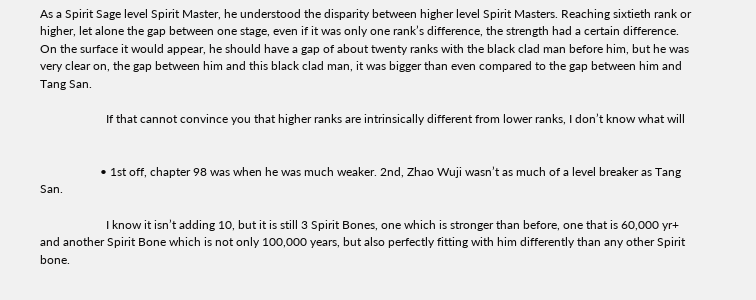As a Spirit Sage level Spirit Master, he understood the disparity between higher level Spirit Masters. Reaching sixtieth rank or higher, let alone the gap between one stage, even if it was only one rank’s difference, the strength had a certain difference. On the surface it would appear, he should have a gap of about twenty ranks with the black clad man before him, but he was very clear on, the gap between him and this black clad man, it was bigger than even compared to the gap between him and Tang San.

                      If that cannot convince you that higher ranks are intrinsically different from lower ranks, I don’t know what will


                    • 1st off, chapter 98 was when he was much weaker. 2nd, Zhao Wuji wasn’t as much of a level breaker as Tang San.

                      I know it isn’t adding 10, but it is still 3 Spirit Bones, one which is stronger than before, one that is 60,000 yr+ and another Spirit Bone which is not only 100,000 years, but also perfectly fitting with him differently than any other Spirit bone.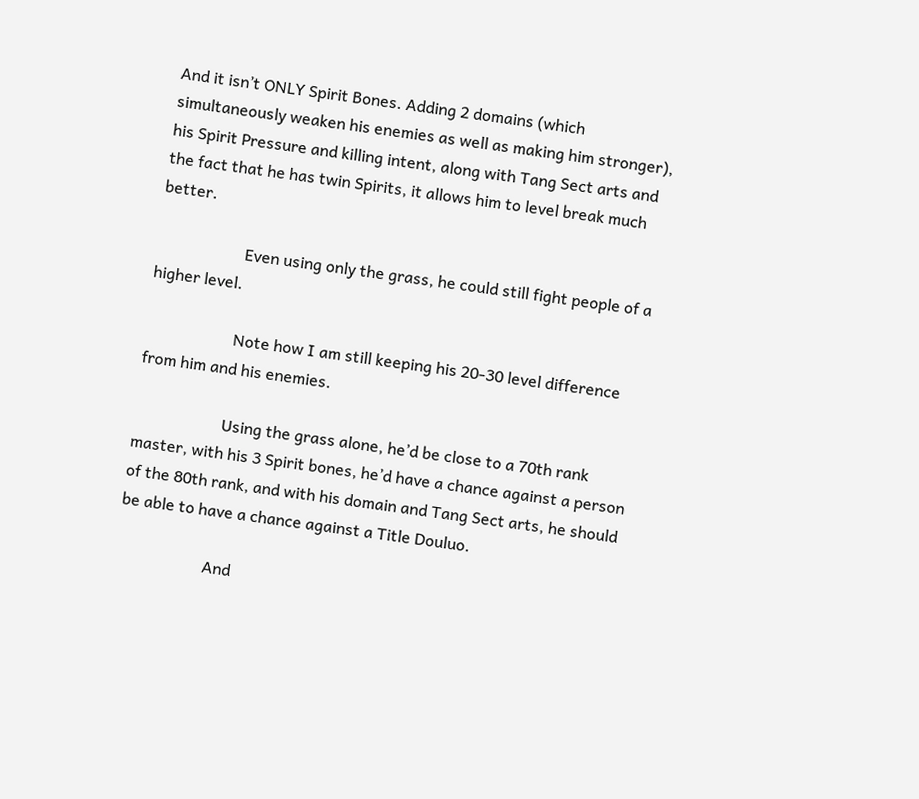And it isn’t ONLY Spirit Bones. Adding 2 domains (which simultaneously weaken his enemies as well as making him stronger), his Spirit Pressure and killing intent, along with Tang Sect arts and the fact that he has twin Spirits, it allows him to level break much better.

                      Even using only the grass, he could still fight people of a higher level.

                      Note how I am still keeping his 20-30 level difference from him and his enemies.

                      Using the grass alone, he’d be close to a 70th rank master, with his 3 Spirit bones, he’d have a chance against a person of the 80th rank, and with his domain and Tang Sect arts, he should be able to have a chance against a Title Douluo.

                      And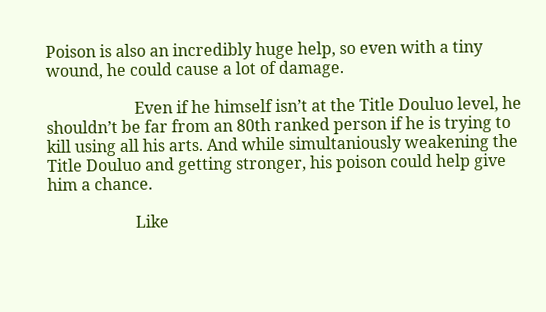Poison is also an incredibly huge help, so even with a tiny wound, he could cause a lot of damage.

                      Even if he himself isn’t at the Title Douluo level, he shouldn’t be far from an 80th ranked person if he is trying to kill using all his arts. And while simultaniously weakening the Title Douluo and getting stronger, his poison could help give him a chance.

                      Like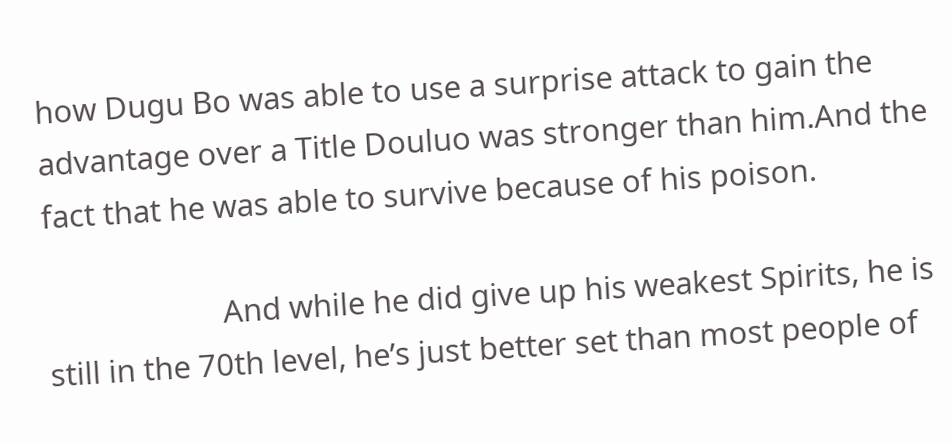how Dugu Bo was able to use a surprise attack to gain the advantage over a Title Douluo was stronger than him.And the fact that he was able to survive because of his poison.

                      And while he did give up his weakest Spirits, he is still in the 70th level, he’s just better set than most people of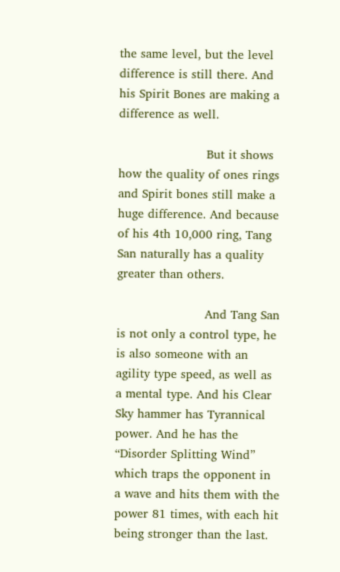the same level, but the level difference is still there. And his Spirit Bones are making a difference as well.

                      But it shows how the quality of ones rings and Spirit bones still make a huge difference. And because of his 4th 10,000 ring, Tang San naturally has a quality greater than others.

                      And Tang San is not only a control type, he is also someone with an agility type speed, as well as a mental type. And his Clear Sky hammer has Tyrannical power. And he has the “Disorder Splitting Wind” which traps the opponent in a wave and hits them with the power 81 times, with each hit being stronger than the last.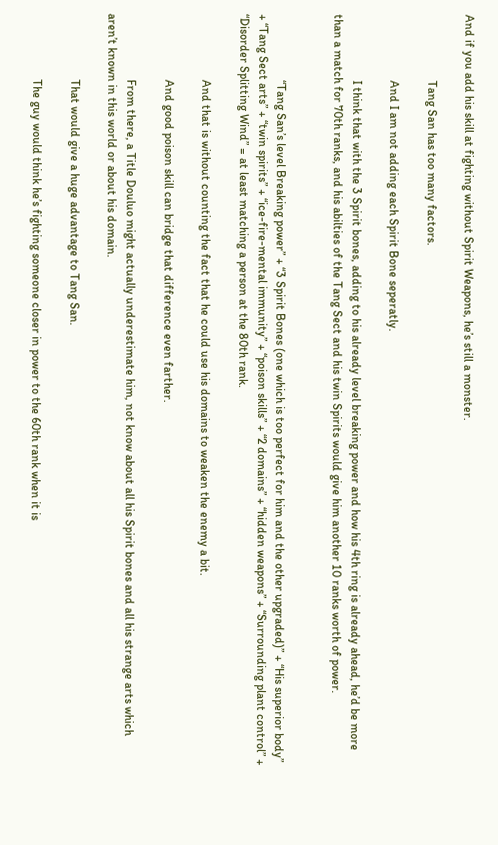And if you add his skill at fighting without Spirit Weapons, he’s still a monster.

                      Tang San has too many factors.

                      And I am not adding each Spirit Bone seperatly.

                      I think that with the 3 Spirit bones, adding to his already level breaking power and how his 4th ring is already ahead, he’d be more than a match for 70th ranks, and his abilties of the Tang Sect and his twin Spirits would give him another 10 ranks worth of power.


                      “Tang San’s level Breaking power” + “3 Spirit Bones (one which is too perfect for him and the other upgraded)” + “His superior body” + “Tang Sect arts” + “twin spirits” + “ice-fire-mental immunity” + “poison skills” + “2 domains” + “hidden weapons” + “Surrounding plant control” + “Disorder Splitting Wind” = at least matching a person at the 80th rank.

                      And that is without counting the fact that he could use his domains to weaken the enemy a bit.

                      And good poison skill can bridge that difference even farther.

                      From there, a Title Douluo might actually underestimate him, not know about all his Spirit bones and all his strange arts which aren’t known in this world or about his domain.

                      That would give a huge advantage to Tang San.

                      The guy would think he’s fighting someone closer in power to the 60th rank when it is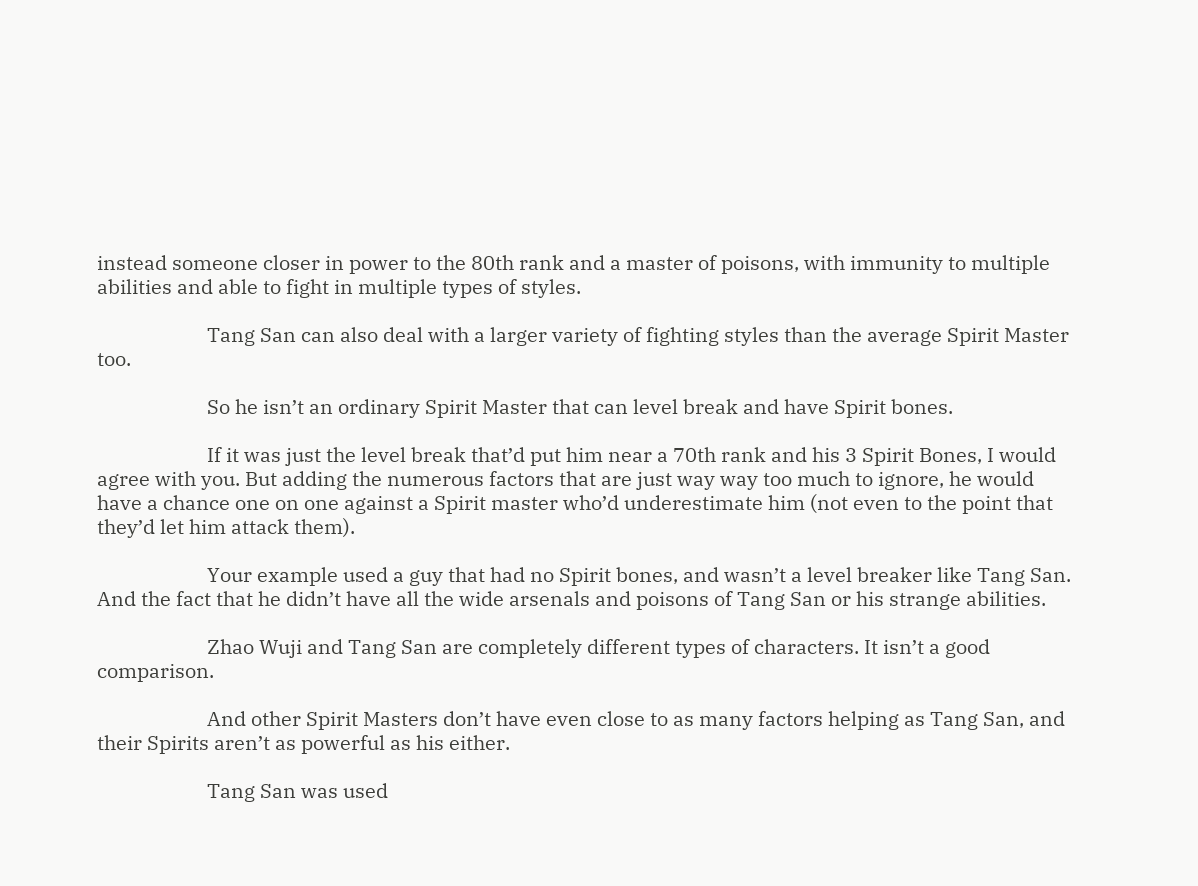instead someone closer in power to the 80th rank and a master of poisons, with immunity to multiple abilities and able to fight in multiple types of styles.

                      Tang San can also deal with a larger variety of fighting styles than the average Spirit Master too.

                      So he isn’t an ordinary Spirit Master that can level break and have Spirit bones.

                      If it was just the level break that’d put him near a 70th rank and his 3 Spirit Bones, I would agree with you. But adding the numerous factors that are just way way too much to ignore, he would have a chance one on one against a Spirit master who’d underestimate him (not even to the point that they’d let him attack them).

                      Your example used a guy that had no Spirit bones, and wasn’t a level breaker like Tang San. And the fact that he didn’t have all the wide arsenals and poisons of Tang San or his strange abilities.

                      Zhao Wuji and Tang San are completely different types of characters. It isn’t a good comparison.

                      And other Spirit Masters don’t have even close to as many factors helping as Tang San, and their Spirits aren’t as powerful as his either.

                      Tang San was used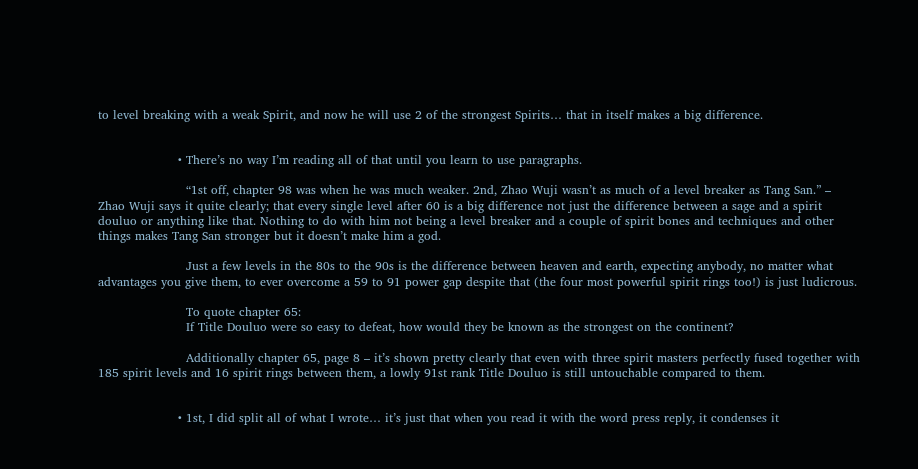to level breaking with a weak Spirit, and now he will use 2 of the strongest Spirits… that in itself makes a big difference.


                    • There’s no way I’m reading all of that until you learn to use paragraphs.

                      “1st off, chapter 98 was when he was much weaker. 2nd, Zhao Wuji wasn’t as much of a level breaker as Tang San.” – Zhao Wuji says it quite clearly; that every single level after 60 is a big difference not just the difference between a sage and a spirit douluo or anything like that. Nothing to do with him not being a level breaker and a couple of spirit bones and techniques and other things makes Tang San stronger but it doesn’t make him a god.

                      Just a few levels in the 80s to the 90s is the difference between heaven and earth, expecting anybody, no matter what advantages you give them, to ever overcome a 59 to 91 power gap despite that (the four most powerful spirit rings too!) is just ludicrous.

                      To quote chapter 65:
                      If Title Douluo were so easy to defeat, how would they be known as the strongest on the continent?

                      Additionally chapter 65, page 8 – it’s shown pretty clearly that even with three spirit masters perfectly fused together with 185 spirit levels and 16 spirit rings between them, a lowly 91st rank Title Douluo is still untouchable compared to them.


                    • 1st, I did split all of what I wrote… it’s just that when you read it with the word press reply, it condenses it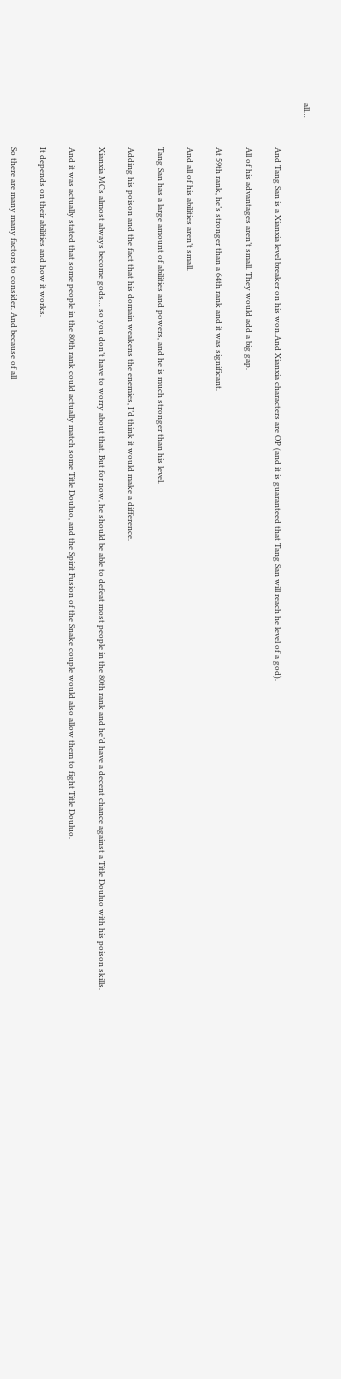all…

                      And Tang San is a Xianxia level breaker on his won.And Xianxia characters are OP (and it is guaranteed that Tang San will reach he level of a god).

                      All of his advantages aren’t small. They would add a big gap.

                      At 59th rank, he’s stronger than a 64th rank and it was significant.

                      And all of his abilities aren’t small.

                      Tang San has a large amount of abilities and powers, and he is much stronger than his level.

                      Adding his poison and the fact that his domain weakens the enemies, I’d think it would make a difference.

                      Xianxia MCs almost always become gods… so you don’t have to worry about that. But for now, he should be able to defeat most people in the 80th rank and he’d have a decent chance against a Title Douluo with his poison skills.

                      And it was actually stated that some people in the 80th rank could actually match some Title Douluo, and the Spirit Fusion of the Snake couple would also allow them to fight Title Douluo.

                      It depends on their abilities and how it works.

                      So there are many many factors to consider. And because of all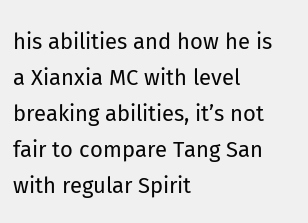his abilities and how he is a Xianxia MC with level breaking abilities, it’s not fair to compare Tang San with regular Spirit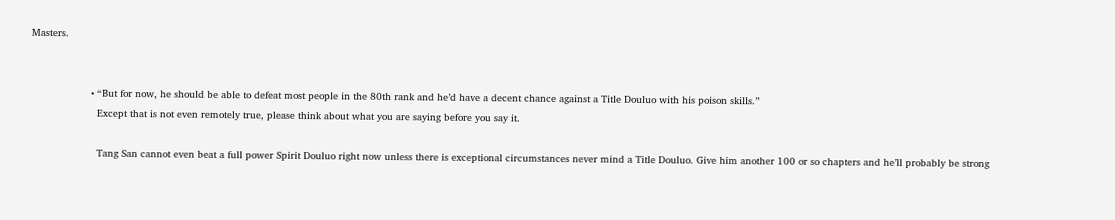Masters.


                    • “But for now, he should be able to defeat most people in the 80th rank and he’d have a decent chance against a Title Douluo with his poison skills.”
                      Except that is not even remotely true, please think about what you are saying before you say it.

                      Tang San cannot even beat a full power Spirit Douluo right now unless there is exceptional circumstances never mind a Title Douluo. Give him another 100 or so chapters and he’ll probably be strong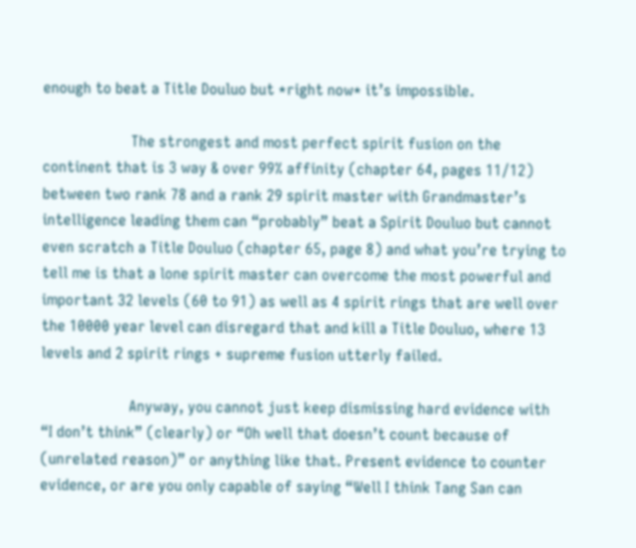enough to beat a Title Douluo but *right now* it’s impossible.

                      The strongest and most perfect spirit fusion on the continent that is 3 way & over 99% affinity (chapter 64, pages 11/12) between two rank 78 and a rank 29 spirit master with Grandmaster’s intelligence leading them can “probably” beat a Spirit Douluo but cannot even scratch a Title Douluo (chapter 65, page 8) and what you’re trying to tell me is that a lone spirit master can overcome the most powerful and important 32 levels (60 to 91) as well as 4 spirit rings that are well over the 10000 year level can disregard that and kill a Title Douluo, where 13 levels and 2 spirit rings + supreme fusion utterly failed.

                      Anyway, you cannot just keep dismissing hard evidence with “I don’t think” (clearly) or “Oh well that doesn’t count because of (unrelated reason)” or anything like that. Present evidence to counter evidence, or are you only capable of saying “Well I think Tang San can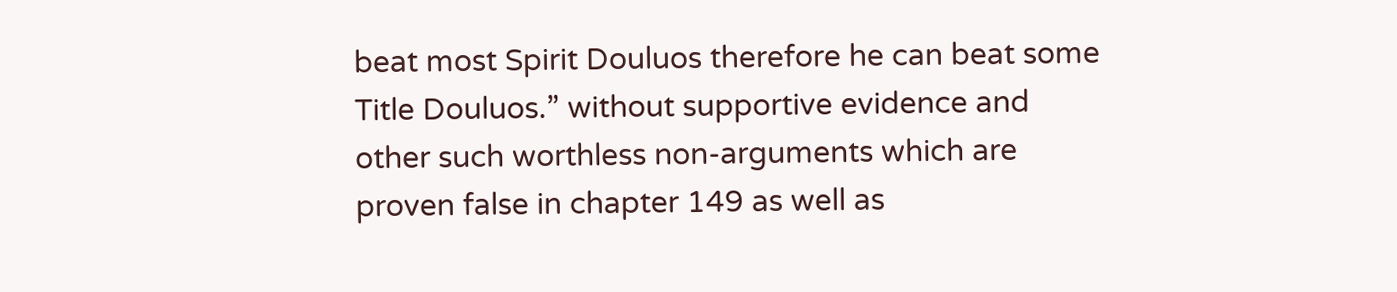beat most Spirit Douluos therefore he can beat some Title Douluos.” without supportive evidence and other such worthless non-arguments which are proven false in chapter 149 as well as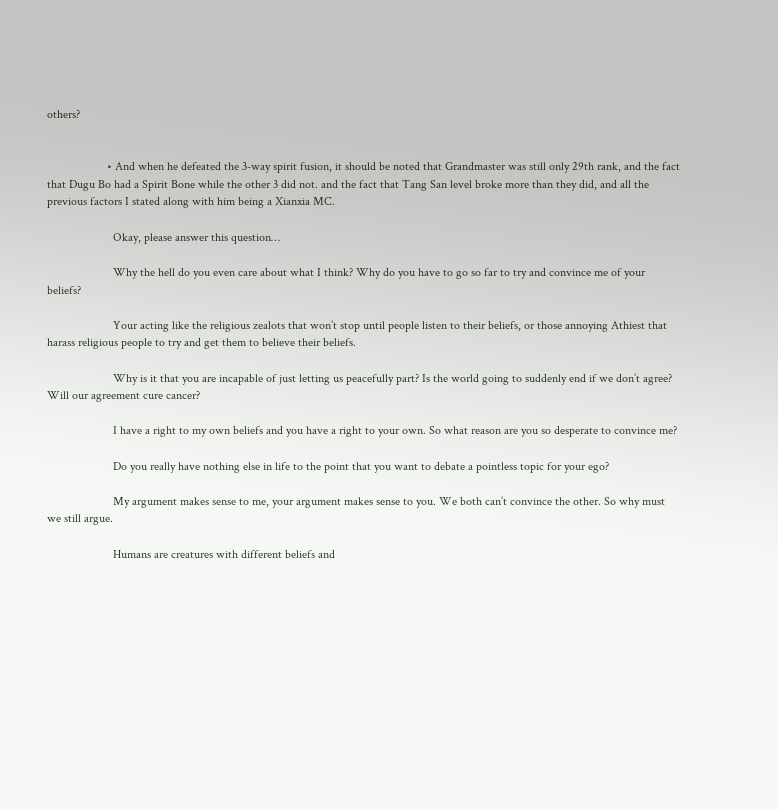others?


                    • And when he defeated the 3-way spirit fusion, it should be noted that Grandmaster was still only 29th rank, and the fact that Dugu Bo had a Spirit Bone while the other 3 did not. and the fact that Tang San level broke more than they did, and all the previous factors I stated along with him being a Xianxia MC.

                      Okay, please answer this question…

                      Why the hell do you even care about what I think? Why do you have to go so far to try and convince me of your beliefs?

                      Your acting like the religious zealots that won’t stop until people listen to their beliefs, or those annoying Athiest that harass religious people to try and get them to believe their beliefs.

                      Why is it that you are incapable of just letting us peacefully part? Is the world going to suddenly end if we don’t agree? Will our agreement cure cancer?

                      I have a right to my own beliefs and you have a right to your own. So what reason are you so desperate to convince me?

                      Do you really have nothing else in life to the point that you want to debate a pointless topic for your ego?

                      My argument makes sense to me, your argument makes sense to you. We both can’t convince the other. So why must we still argue.

                      Humans are creatures with different beliefs and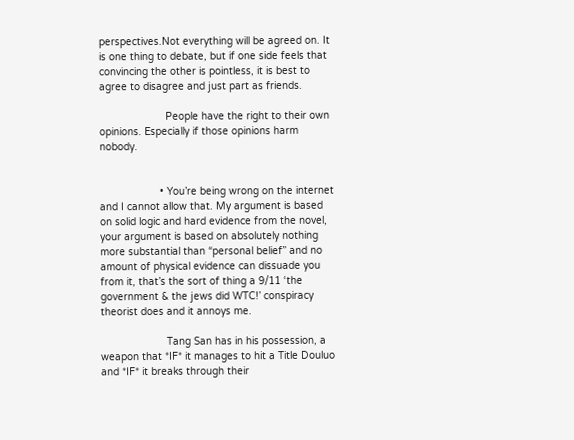perspectives.Not everything will be agreed on. It is one thing to debate, but if one side feels that convincing the other is pointless, it is best to agree to disagree and just part as friends.

                      People have the right to their own opinions. Especially if those opinions harm nobody.


                    • You’re being wrong on the internet and I cannot allow that. My argument is based on solid logic and hard evidence from the novel, your argument is based on absolutely nothing more substantial than “personal belief” and no amount of physical evidence can dissuade you from it, that’s the sort of thing a 9/11 ‘the government & the jews did WTC!’ conspiracy theorist does and it annoys me.

                      Tang San has in his possession, a weapon that *IF* it manages to hit a Title Douluo and *IF* it breaks through their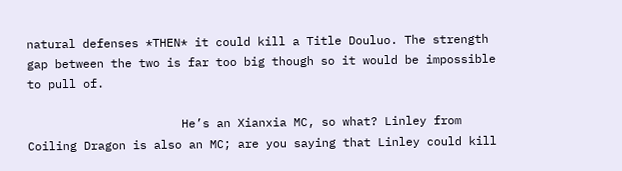natural defenses *THEN* it could kill a Title Douluo. The strength gap between the two is far too big though so it would be impossible to pull of.

                      He’s an Xianxia MC, so what? Linley from Coiling Dragon is also an MC; are you saying that Linley could kill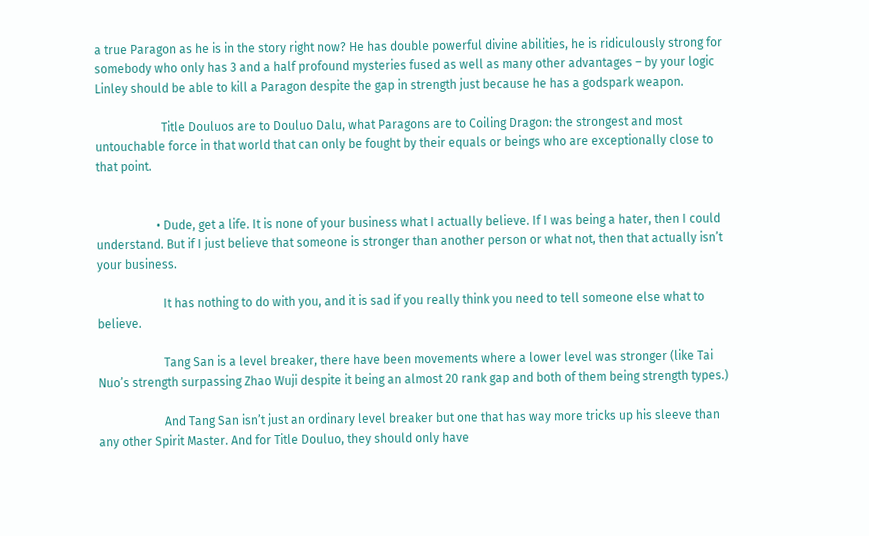a true Paragon as he is in the story right now? He has double powerful divine abilities, he is ridiculously strong for somebody who only has 3 and a half profound mysteries fused as well as many other advantages – by your logic Linley should be able to kill a Paragon despite the gap in strength just because he has a godspark weapon.

                      Title Douluos are to Douluo Dalu, what Paragons are to Coiling Dragon: the strongest and most untouchable force in that world that can only be fought by their equals or beings who are exceptionally close to that point.


                    • Dude, get a life. It is none of your business what I actually believe. If I was being a hater, then I could understand. But if I just believe that someone is stronger than another person or what not, then that actually isn’t your business.

                      It has nothing to do with you, and it is sad if you really think you need to tell someone else what to believe.

                      Tang San is a level breaker, there have been movements where a lower level was stronger (like Tai Nuo’s strength surpassing Zhao Wuji despite it being an almost 20 rank gap and both of them being strength types.)

                      And Tang San isn’t just an ordinary level breaker but one that has way more tricks up his sleeve than any other Spirit Master. And for Title Douluo, they should only have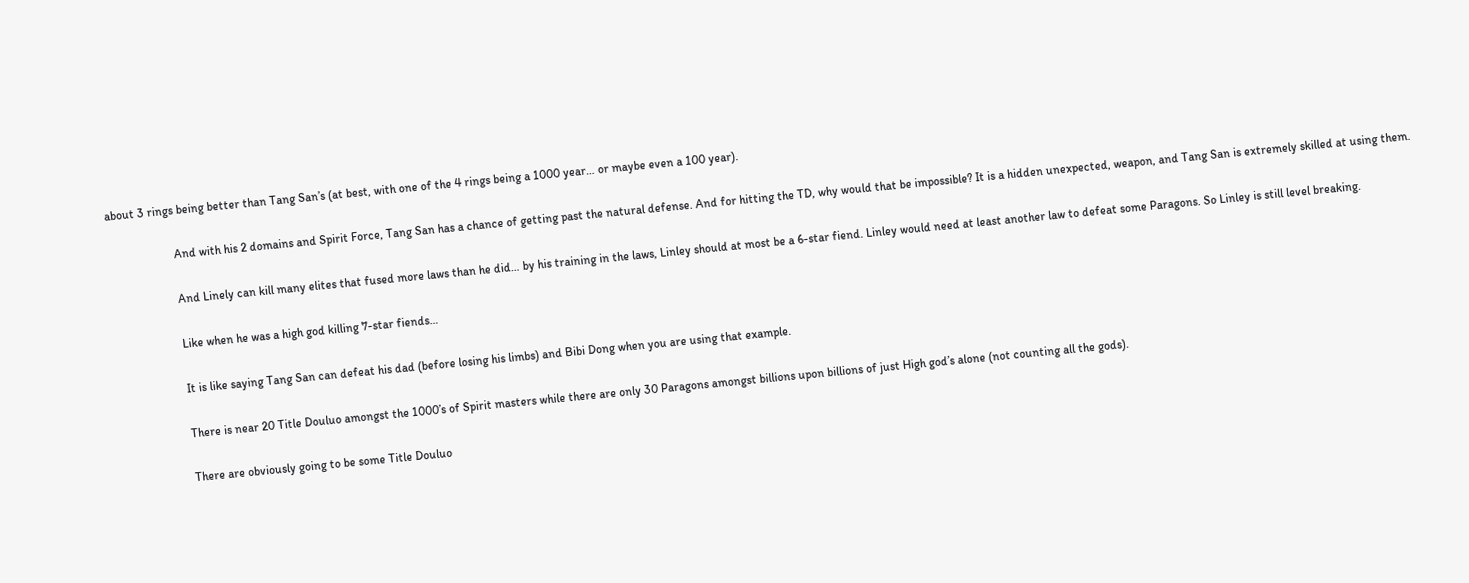about 3 rings being better than Tang San’s (at best, with one of the 4 rings being a 1000 year… or maybe even a 100 year).

                      And with his 2 domains and Spirit Force, Tang San has a chance of getting past the natural defense. And for hitting the TD, why would that be impossible? It is a hidden unexpected, weapon, and Tang San is extremely skilled at using them.

                      And Linely can kill many elites that fused more laws than he did… by his training in the laws, Linley should at most be a 6-star fiend. Linley would need at least another law to defeat some Paragons. So Linley is still level breaking.

                      Like when he was a high god killing 7-star fiends…

                      It is like saying Tang San can defeat his dad (before losing his limbs) and Bibi Dong when you are using that example.

                      There is near 20 Title Douluo amongst the 1000’s of Spirit masters while there are only 30 Paragons amongst billions upon billions of just High god’s alone (not counting all the gods).

                      There are obviously going to be some Title Douluo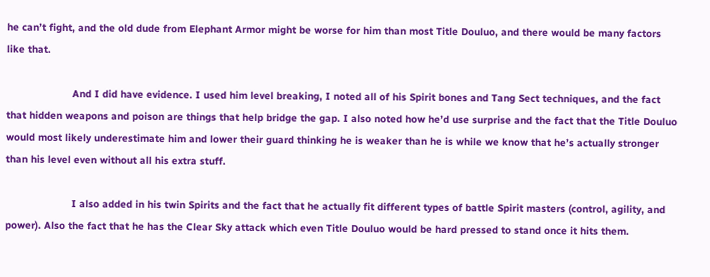he can’t fight, and the old dude from Elephant Armor might be worse for him than most Title Douluo, and there would be many factors like that.

                      And I did have evidence. I used him level breaking, I noted all of his Spirit bones and Tang Sect techniques, and the fact that hidden weapons and poison are things that help bridge the gap. I also noted how he’d use surprise and the fact that the Title Douluo would most likely underestimate him and lower their guard thinking he is weaker than he is while we know that he’s actually stronger than his level even without all his extra stuff.

                      I also added in his twin Spirits and the fact that he actually fit different types of battle Spirit masters (control, agility, and power). Also the fact that he has the Clear Sky attack which even Title Douluo would be hard pressed to stand once it hits them.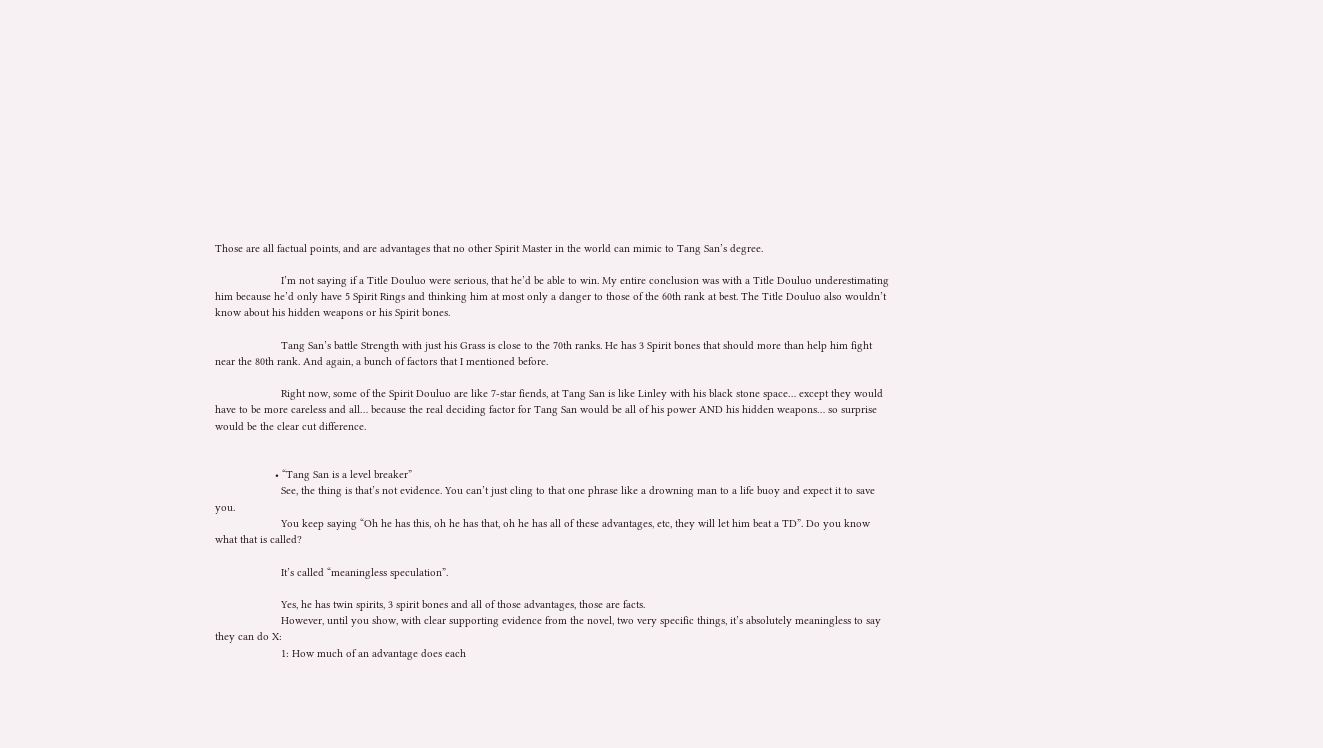Those are all factual points, and are advantages that no other Spirit Master in the world can mimic to Tang San’s degree.

                      I’m not saying if a Title Douluo were serious, that he’d be able to win. My entire conclusion was with a Title Douluo underestimating him because he’d only have 5 Spirit Rings and thinking him at most only a danger to those of the 60th rank at best. The Title Douluo also wouldn’t know about his hidden weapons or his Spirit bones.

                      Tang San’s battle Strength with just his Grass is close to the 70th ranks. He has 3 Spirit bones that should more than help him fight near the 80th rank. And again, a bunch of factors that I mentioned before.

                      Right now, some of the Spirit Douluo are like 7-star fiends, at Tang San is like Linley with his black stone space… except they would have to be more careless and all… because the real deciding factor for Tang San would be all of his power AND his hidden weapons… so surprise would be the clear cut difference.


                    • “Tang San is a level breaker”
                      See, the thing is that’s not evidence. You can’t just cling to that one phrase like a drowning man to a life buoy and expect it to save you.
                      You keep saying “Oh he has this, oh he has that, oh he has all of these advantages, etc, they will let him beat a TD”. Do you know what that is called?

                      It’s called “meaningless speculation”.

                      Yes, he has twin spirits, 3 spirit bones and all of those advantages, those are facts.
                      However, until you show, with clear supporting evidence from the novel, two very specific things, it’s absolutely meaningless to say they can do X:
                      1: How much of an advantage does each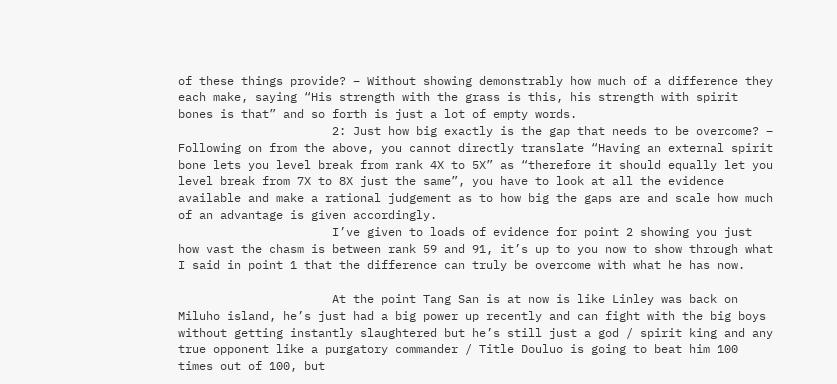of these things provide? – Without showing demonstrably how much of a difference they each make, saying “His strength with the grass is this, his strength with spirit bones is that” and so forth is just a lot of empty words.
                      2: Just how big exactly is the gap that needs to be overcome? – Following on from the above, you cannot directly translate “Having an external spirit bone lets you level break from rank 4X to 5X” as “therefore it should equally let you level break from 7X to 8X just the same”, you have to look at all the evidence available and make a rational judgement as to how big the gaps are and scale how much of an advantage is given accordingly.
                      I’ve given to loads of evidence for point 2 showing you just how vast the chasm is between rank 59 and 91, it’s up to you now to show through what I said in point 1 that the difference can truly be overcome with what he has now.

                      At the point Tang San is at now is like Linley was back on Miluho island, he’s just had a big power up recently and can fight with the big boys without getting instantly slaughtered but he’s still just a god / spirit king and any true opponent like a purgatory commander / Title Douluo is going to beat him 100 times out of 100, but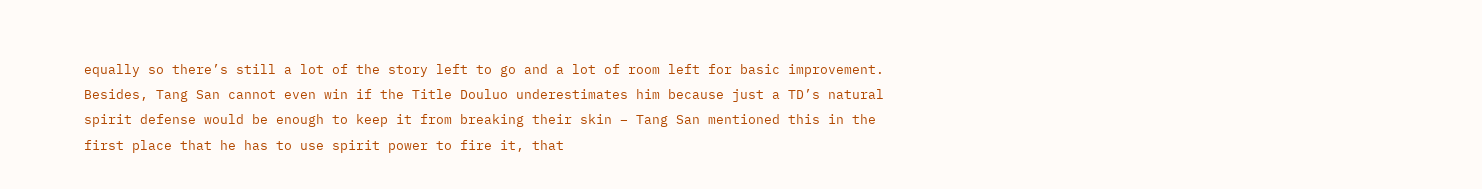equally so there’s still a lot of the story left to go and a lot of room left for basic improvement. Besides, Tang San cannot even win if the Title Douluo underestimates him because just a TD’s natural spirit defense would be enough to keep it from breaking their skin – Tang San mentioned this in the first place that he has to use spirit power to fire it, that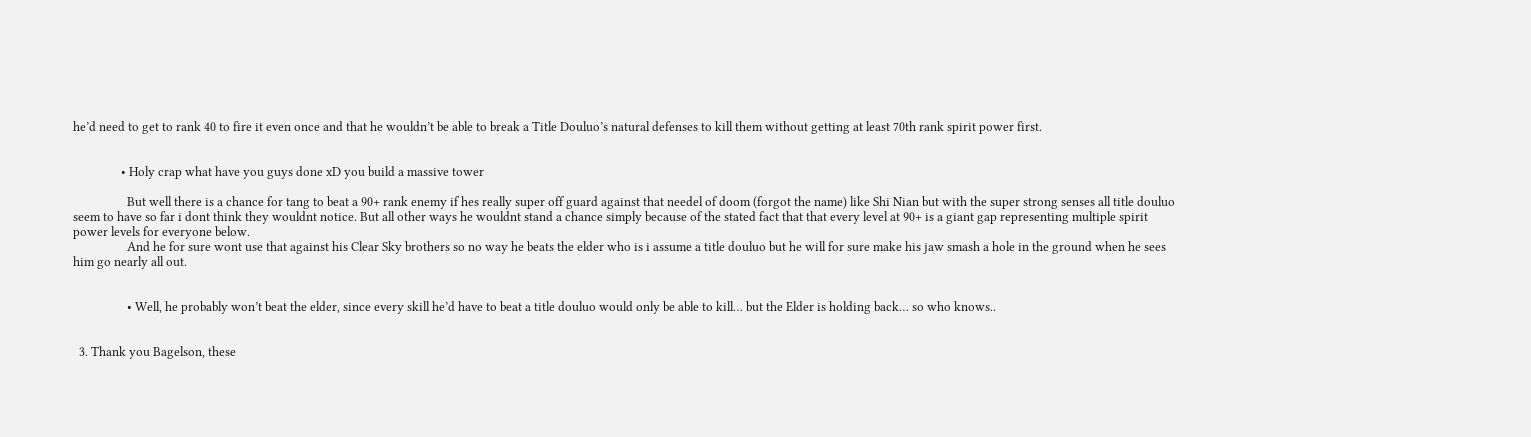he’d need to get to rank 40 to fire it even once and that he wouldn’t be able to break a Title Douluo’s natural defenses to kill them without getting at least 70th rank spirit power first.


                • Holy crap what have you guys done xD you build a massive tower

                  But well there is a chance for tang to beat a 90+ rank enemy if hes really super off guard against that needel of doom (forgot the name) like Shi Nian but with the super strong senses all title douluo seem to have so far i dont think they wouldnt notice. But all other ways he wouldnt stand a chance simply because of the stated fact that that every level at 90+ is a giant gap representing multiple spirit power levels for everyone below.
                  And he for sure wont use that against his Clear Sky brothers so no way he beats the elder who is i assume a title douluo but he will for sure make his jaw smash a hole in the ground when he sees him go nearly all out.


                  • Well, he probably won’t beat the elder, since every skill he’d have to beat a title douluo would only be able to kill… but the Elder is holding back… so who knows..


  3. Thank you Bagelson, these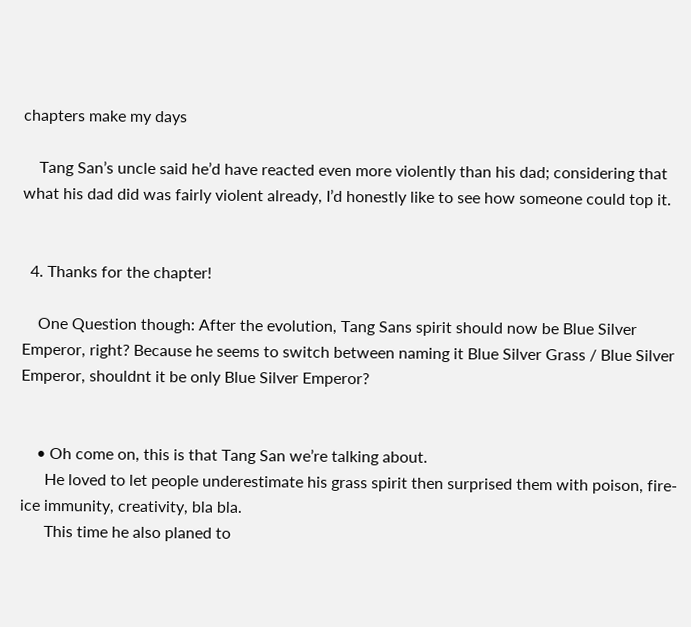chapters make my days

    Tang San’s uncle said he’d have reacted even more violently than his dad; considering that what his dad did was fairly violent already, I’d honestly like to see how someone could top it.


  4. Thanks for the chapter!

    One Question though: After the evolution, Tang Sans spirit should now be Blue Silver Emperor, right? Because he seems to switch between naming it Blue Silver Grass / Blue Silver Emperor, shouldnt it be only Blue Silver Emperor?


    • Oh come on, this is that Tang San we’re talking about.
      He loved to let people underestimate his grass spirit then surprised them with poison, fire-ice immunity, creativity, bla bla.
      This time he also planed to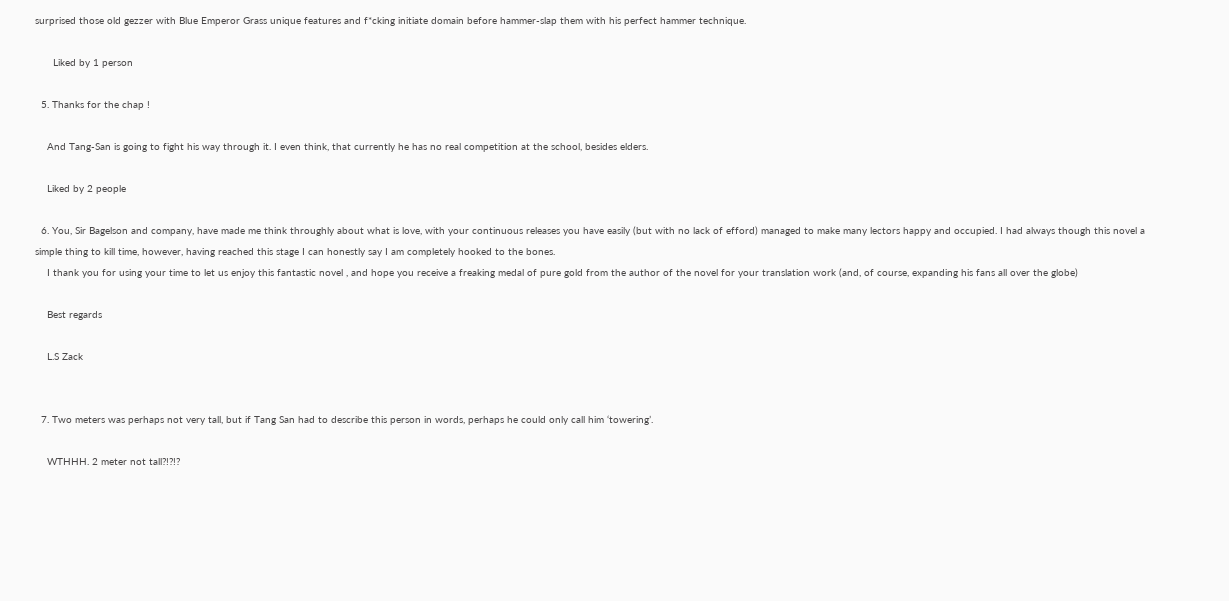surprised those old gezzer with Blue Emperor Grass unique features and f*cking initiate domain before hammer-slap them with his perfect hammer technique.

      Liked by 1 person

  5. Thanks for the chap !

    And Tang-San is going to fight his way through it. I even think, that currently he has no real competition at the school, besides elders.

    Liked by 2 people

  6. You, Sir Bagelson and company, have made me think throughly about what is love, with your continuous releases you have easily (but with no lack of efford) managed to make many lectors happy and occupied. I had always though this novel a simple thing to kill time, however, having reached this stage I can honestly say I am completely hooked to the bones.
    I thank you for using your time to let us enjoy this fantastic novel , and hope you receive a freaking medal of pure gold from the author of the novel for your translation work (and, of course, expanding his fans all over the globe)

    Best regards

    L.S Zack


  7. Two meters was perhaps not very tall, but if Tang San had to describe this person in words, perhaps he could only call him ‘towering’.

    WTHHH. 2 meter not tall?!?!?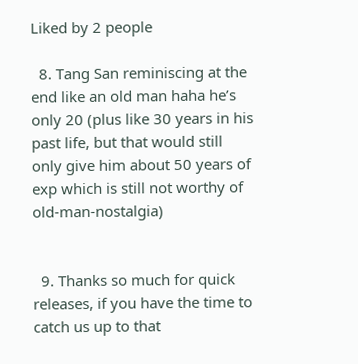Liked by 2 people

  8. Tang San reminiscing at the end like an old man haha he’s only 20 (plus like 30 years in his past life, but that would still only give him about 50 years of exp which is still not worthy of old-man-nostalgia)


  9. Thanks so much for quick releases, if you have the time to catch us up to that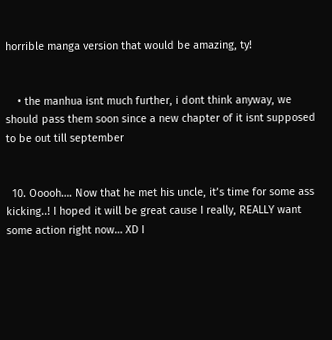horrible manga version that would be amazing, ty!


    • the manhua isnt much further, i dont think anyway, we should pass them soon since a new chapter of it isnt supposed to be out till september


  10. Ooooh…. Now that he met his uncle, it’s time for some ass kicking..! I hoped it will be great cause I really, REALLY want some action right now… XD I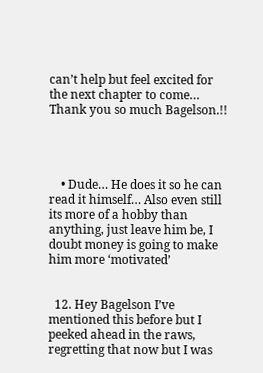can’t help but feel excited for the next chapter to come… Thank you so much Bagelson.!!




    • Dude… He does it so he can read it himself… Also even still its more of a hobby than anything, just leave him be, I doubt money is going to make him more ‘motivated’


  12. Hey Bagelson I’ve mentioned this before but I peeked ahead in the raws, regretting that now but I was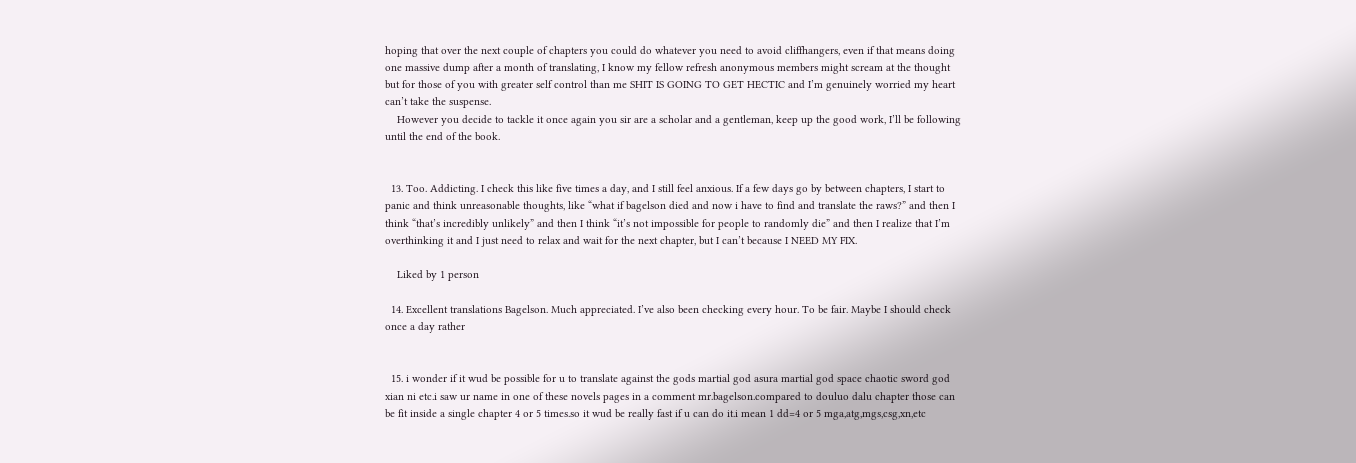hoping that over the next couple of chapters you could do whatever you need to avoid cliffhangers, even if that means doing one massive dump after a month of translating, I know my fellow refresh anonymous members might scream at the thought but for those of you with greater self control than me SHIT IS GOING TO GET HECTIC and I’m genuinely worried my heart can’t take the suspense.
    However you decide to tackle it once again you sir are a scholar and a gentleman, keep up the good work, I’ll be following until the end of the book.


  13. Too. Addicting. I check this like five times a day, and I still feel anxious. If a few days go by between chapters, I start to panic and think unreasonable thoughts, like “what if bagelson died and now i have to find and translate the raws?” and then I think “that’s incredibly unlikely” and then I think “it’s not impossible for people to randomly die” and then I realize that I’m overthinking it and I just need to relax and wait for the next chapter, but I can’t because I NEED MY FIX.

    Liked by 1 person

  14. Excellent translations Bagelson. Much appreciated. I’ve also been checking every hour. To be fair. Maybe I should check once a day rather


  15. i wonder if it wud be possible for u to translate against the gods martial god asura martial god space chaotic sword god xian ni etc.i saw ur name in one of these novels pages in a comment mr.bagelson.compared to douluo dalu chapter those can be fit inside a single chapter 4 or 5 times.so it wud be really fast if u can do it.i mean 1 dd=4 or 5 mga,atg,mgs,csg,xn,etc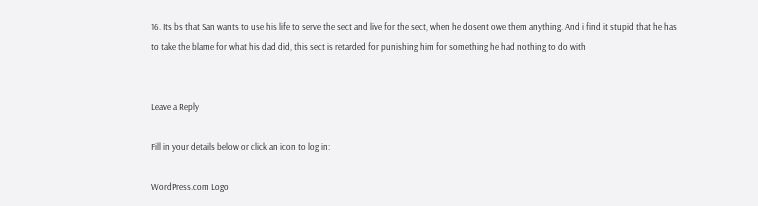16. Its bs that San wants to use his life to serve the sect and live for the sect, when he dosent owe them anything. And i find it stupid that he has to take the blame for what his dad did, this sect is retarded for punishing him for something he had nothing to do with


Leave a Reply

Fill in your details below or click an icon to log in:

WordPress.com Logo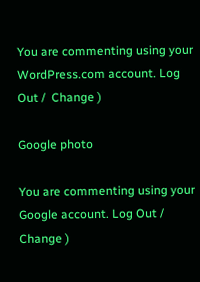You are commenting using your WordPress.com account. Log Out /  Change )

Google photo

You are commenting using your Google account. Log Out /  Change )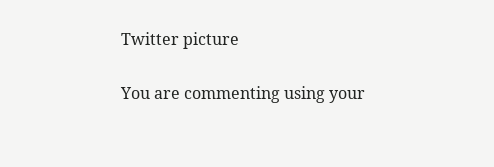Twitter picture

You are commenting using your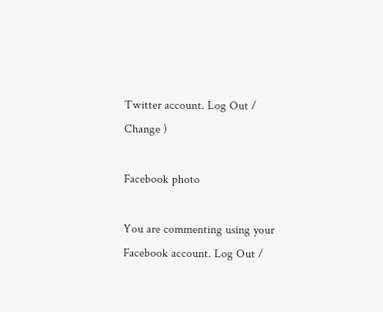Twitter account. Log Out /  Change )

Facebook photo

You are commenting using your Facebook account. Log Out /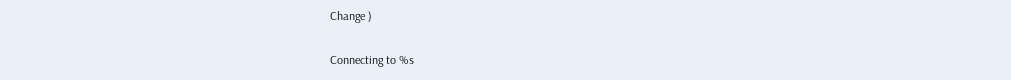Change )

Connecting to %s